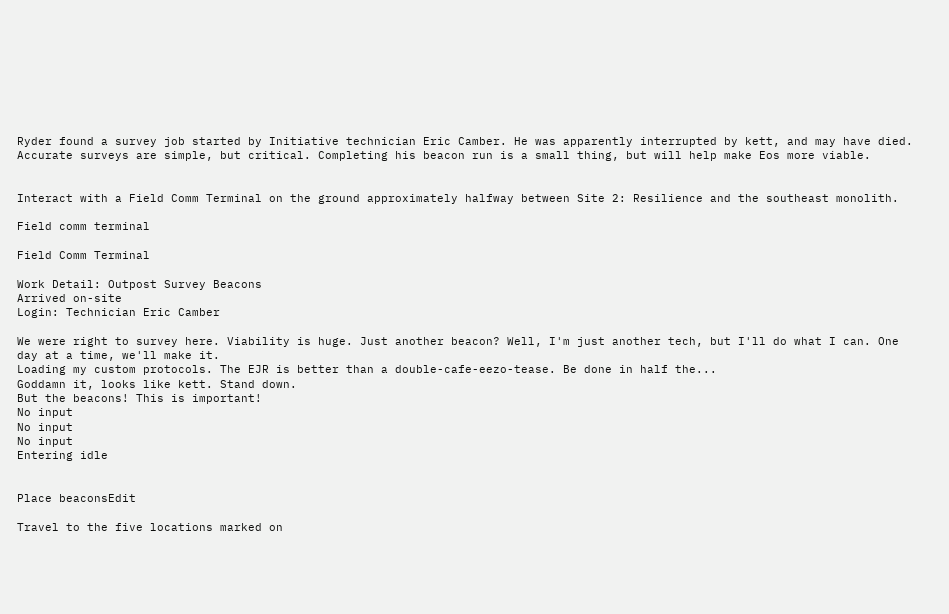Ryder found a survey job started by Initiative technician Eric Camber. He was apparently interrupted by kett, and may have died. Accurate surveys are simple, but critical. Completing his beacon run is a small thing, but will help make Eos more viable.


Interact with a Field Comm Terminal on the ground approximately halfway between Site 2: Resilience and the southeast monolith.

Field comm terminal

Field Comm Terminal

Work Detail: Outpost Survey Beacons
Arrived on-site
Login: Technician Eric Camber

We were right to survey here. Viability is huge. Just another beacon? Well, I'm just another tech, but I'll do what I can. One day at a time, we'll make it.
Loading my custom protocols. The EJR is better than a double-cafe-eezo-tease. Be done in half the...
Goddamn it, looks like kett. Stand down.
But the beacons! This is important!
No input
No input
No input
Entering idle


Place beaconsEdit

Travel to the five locations marked on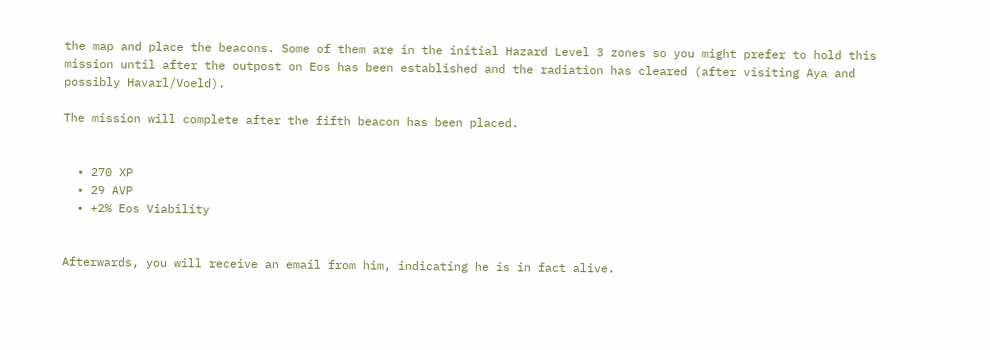the map and place the beacons. Some of them are in the initial Hazard Level 3 zones so you might prefer to hold this mission until after the outpost on Eos has been established and the radiation has cleared (after visiting Aya and possibly Havarl/Voeld).

The mission will complete after the fifth beacon has been placed.


  • 270 XP
  • 29 AVP
  • +2% Eos Viability


Afterwards, you will receive an email from him, indicating he is in fact alive.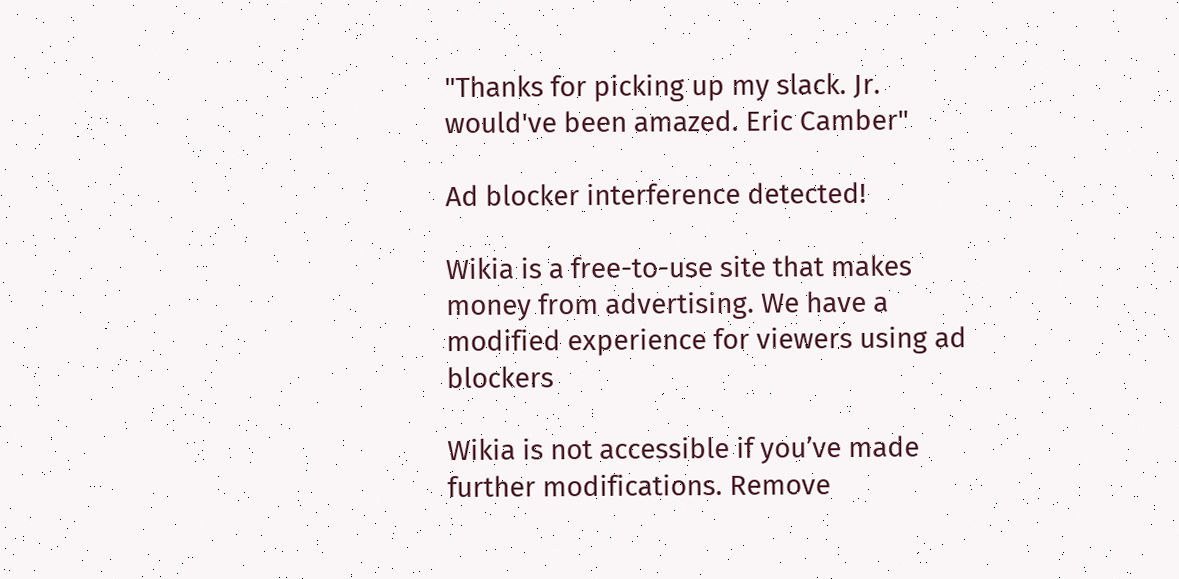"Thanks for picking up my slack. Jr. would've been amazed. Eric Camber"

Ad blocker interference detected!

Wikia is a free-to-use site that makes money from advertising. We have a modified experience for viewers using ad blockers

Wikia is not accessible if you’ve made further modifications. Remove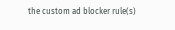the custom ad blocker rule(s)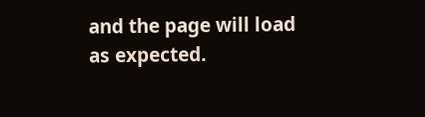and the page will load as expected.